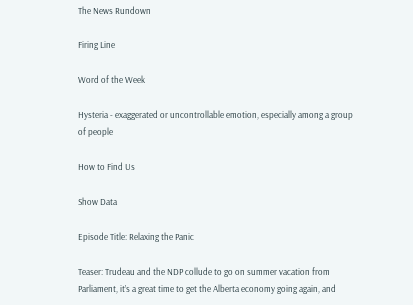The News Rundown

Firing Line

Word of the Week

Hysteria - exaggerated or uncontrollable emotion, especially among a group of people

How to Find Us

Show Data

Episode Title: Relaxing the Panic

Teaser: Trudeau and the NDP collude to go on summer vacation from Parliament, it’s a great time to get the Alberta economy going again, and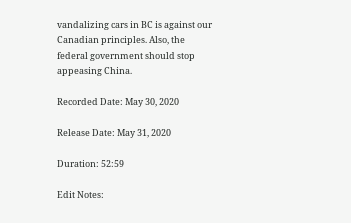vandalizing cars in BC is against our Canadian principles. Also, the federal government should stop appeasing China.

Recorded Date: May 30, 2020

Release Date: May 31, 2020

Duration: 52:59

Edit Notes: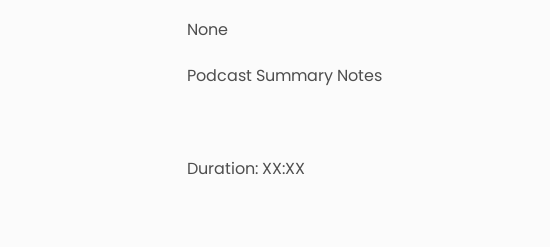None

Podcast Summary Notes



Duration: XX:XX